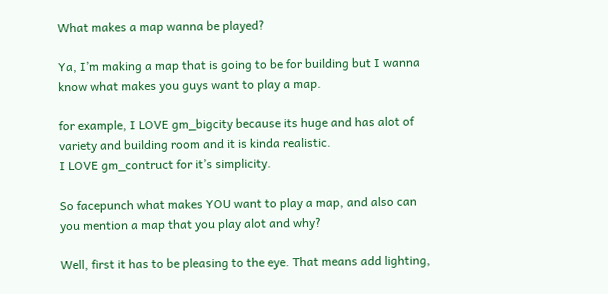What makes a map wanna be played?

Ya, I’m making a map that is going to be for building but I wanna know what makes you guys want to play a map.

for example, I LOVE gm_bigcity because its huge and has alot of variety and building room and it is kinda realistic.
I LOVE gm_contruct for it’s simplicity.

So facepunch what makes YOU want to play a map, and also can you mention a map that you play alot and why?

Well, first it has to be pleasing to the eye. That means add lighting,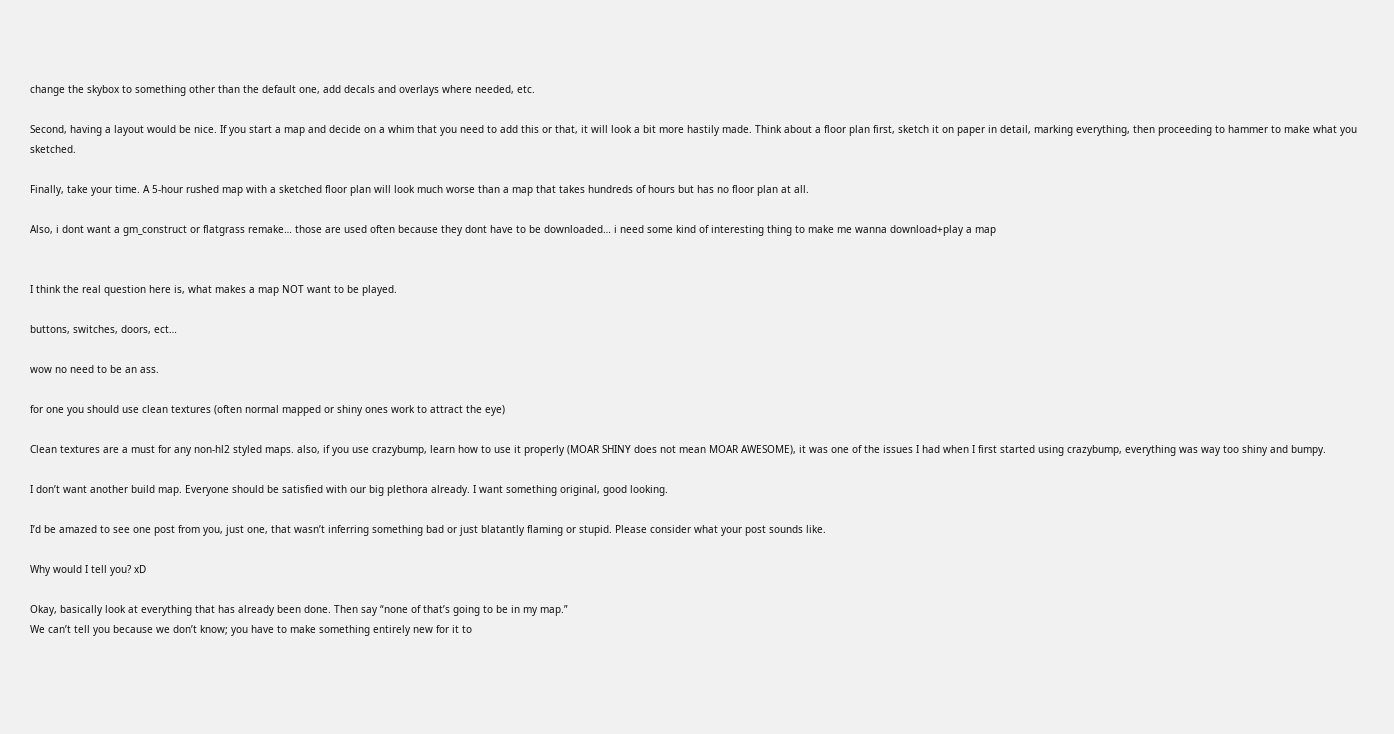change the skybox to something other than the default one, add decals and overlays where needed, etc.

Second, having a layout would be nice. If you start a map and decide on a whim that you need to add this or that, it will look a bit more hastily made. Think about a floor plan first, sketch it on paper in detail, marking everything, then proceeding to hammer to make what you sketched.

Finally, take your time. A 5-hour rushed map with a sketched floor plan will look much worse than a map that takes hundreds of hours but has no floor plan at all.

Also, i dont want a gm_construct or flatgrass remake… those are used often because they dont have to be downloaded… i need some kind of interesting thing to make me wanna download+play a map


I think the real question here is, what makes a map NOT want to be played.

buttons, switches, doors, ect…

wow no need to be an ass.

for one you should use clean textures (often normal mapped or shiny ones work to attract the eye)

Clean textures are a must for any non-hl2 styled maps. also, if you use crazybump, learn how to use it properly (MOAR SHINY does not mean MOAR AWESOME), it was one of the issues I had when I first started using crazybump, everything was way too shiny and bumpy.

I don’t want another build map. Everyone should be satisfied with our big plethora already. I want something original, good looking.

I’d be amazed to see one post from you, just one, that wasn’t inferring something bad or just blatantly flaming or stupid. Please consider what your post sounds like.

Why would I tell you? xD

Okay, basically look at everything that has already been done. Then say “none of that’s going to be in my map.”
We can’t tell you because we don’t know; you have to make something entirely new for it to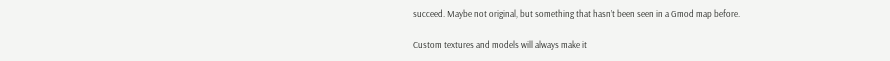succeed. Maybe not original, but something that hasn’t been seen in a Gmod map before.

Custom textures and models will always make it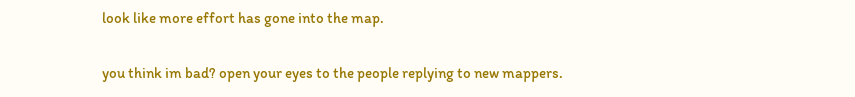look like more effort has gone into the map.

you think im bad? open your eyes to the people replying to new mappers.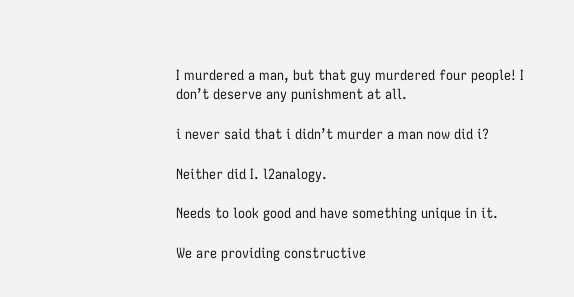I murdered a man, but that guy murdered four people! I don’t deserve any punishment at all.

i never said that i didn’t murder a man now did i?

Neither did I. l2analogy.

Needs to look good and have something unique in it.

We are providing constructive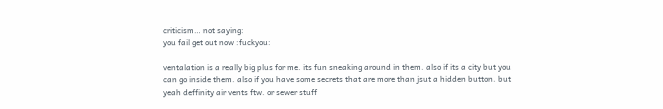criticism… not saying:
you fail get out now :fuckyou:

ventalation is a really big plus for me. its fun sneaking around in them. also if its a city but you can go inside them. also if you have some secrets that are more than jsut a hidden button. but yeah deffinity air vents ftw. or sewer stuff